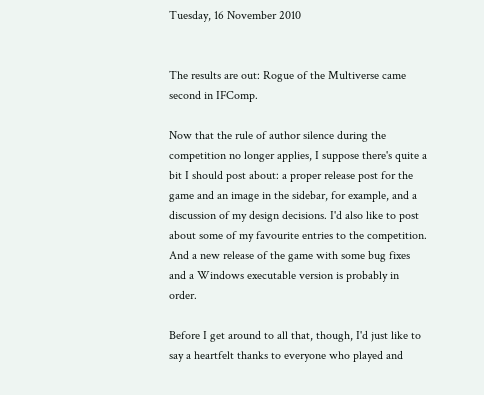Tuesday, 16 November 2010


The results are out: Rogue of the Multiverse came second in IFComp.

Now that the rule of author silence during the competition no longer applies, I suppose there's quite a bit I should post about: a proper release post for the game and an image in the sidebar, for example, and a discussion of my design decisions. I'd also like to post about some of my favourite entries to the competition. And a new release of the game with some bug fixes and a Windows executable version is probably in order.

Before I get around to all that, though, I'd just like to say a heartfelt thanks to everyone who played and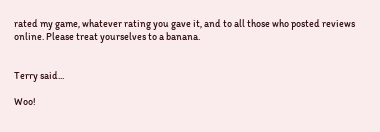rated my game, whatever rating you gave it, and to all those who posted reviews online. Please treat yourselves to a banana.


Terry said...

Woo!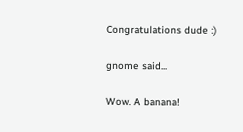Congratulations dude :)

gnome said...

Wow. A banana!